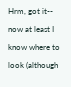Hrm, got it-- now at least I know where to look (although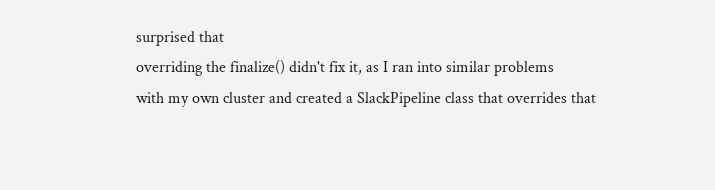surprised that
overriding the finalize() didn't fix it, as I ran into similar problems
with my own cluster and created a SlackPipeline class that overrides that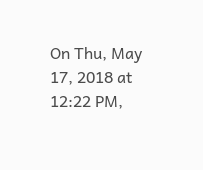On Thu, May 17, 2018 at 12:22 PM,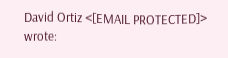David Ortiz <[EMAIL PROTECTED]> wrote: